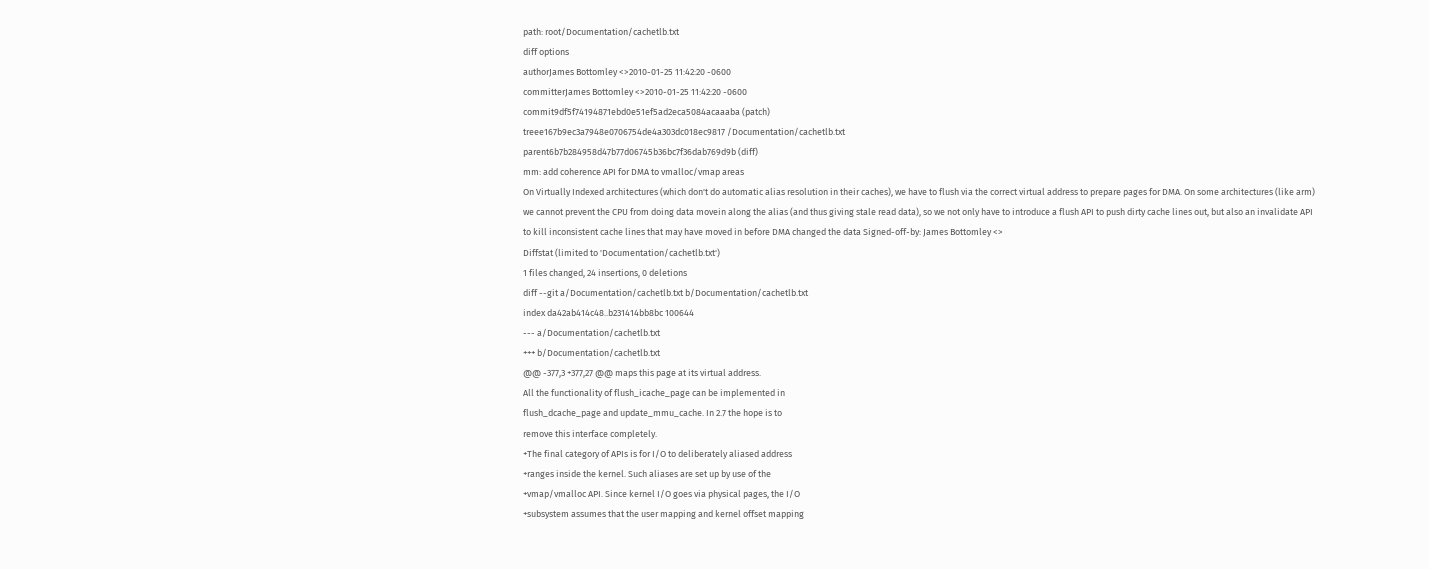path: root/Documentation/cachetlb.txt
diff options
authorJames Bottomley <>2010-01-25 11:42:20 -0600
committerJames Bottomley <>2010-01-25 11:42:20 -0600
commit9df5f74194871ebd0e51ef5ad2eca5084acaaaba (patch)
treee167b9ec3a7948e0706754de4a303dc018ec9817 /Documentation/cachetlb.txt
parent6b7b284958d47b77d06745b36bc7f36dab769d9b (diff)
mm: add coherence API for DMA to vmalloc/vmap areas
On Virtually Indexed architectures (which don't do automatic alias resolution in their caches), we have to flush via the correct virtual address to prepare pages for DMA. On some architectures (like arm) we cannot prevent the CPU from doing data movein along the alias (and thus giving stale read data), so we not only have to introduce a flush API to push dirty cache lines out, but also an invalidate API to kill inconsistent cache lines that may have moved in before DMA changed the data Signed-off-by: James Bottomley <>
Diffstat (limited to 'Documentation/cachetlb.txt')
1 files changed, 24 insertions, 0 deletions
diff --git a/Documentation/cachetlb.txt b/Documentation/cachetlb.txt
index da42ab414c48..b231414bb8bc 100644
--- a/Documentation/cachetlb.txt
+++ b/Documentation/cachetlb.txt
@@ -377,3 +377,27 @@ maps this page at its virtual address.
All the functionality of flush_icache_page can be implemented in
flush_dcache_page and update_mmu_cache. In 2.7 the hope is to
remove this interface completely.
+The final category of APIs is for I/O to deliberately aliased address
+ranges inside the kernel. Such aliases are set up by use of the
+vmap/vmalloc API. Since kernel I/O goes via physical pages, the I/O
+subsystem assumes that the user mapping and kernel offset mapping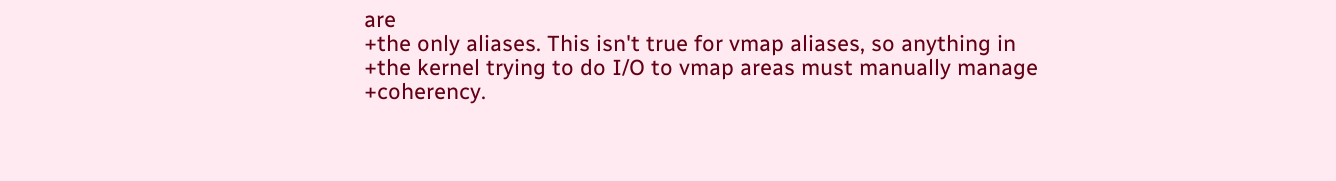are
+the only aliases. This isn't true for vmap aliases, so anything in
+the kernel trying to do I/O to vmap areas must manually manage
+coherency.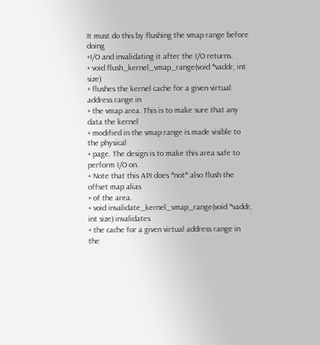It must do this by flushing the vmap range before doing
+I/O and invalidating it after the I/O returns.
+ void flush_kernel_vmap_range(void *vaddr, int size)
+ flushes the kernel cache for a given virtual address range in
+ the vmap area. This is to make sure that any data the kernel
+ modified in the vmap range is made visible to the physical
+ page. The design is to make this area safe to perform I/O on.
+ Note that this API does *not* also flush the offset map alias
+ of the area.
+ void invalidate_kernel_vmap_range(void *vaddr, int size) invalidates
+ the cache for a given virtual address range in the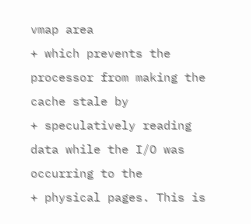vmap area
+ which prevents the processor from making the cache stale by
+ speculatively reading data while the I/O was occurring to the
+ physical pages. This is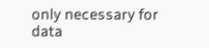only necessary for data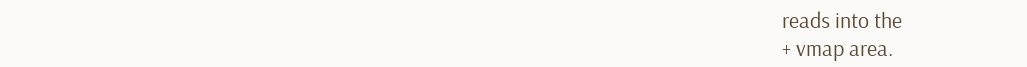reads into the
+ vmap area.